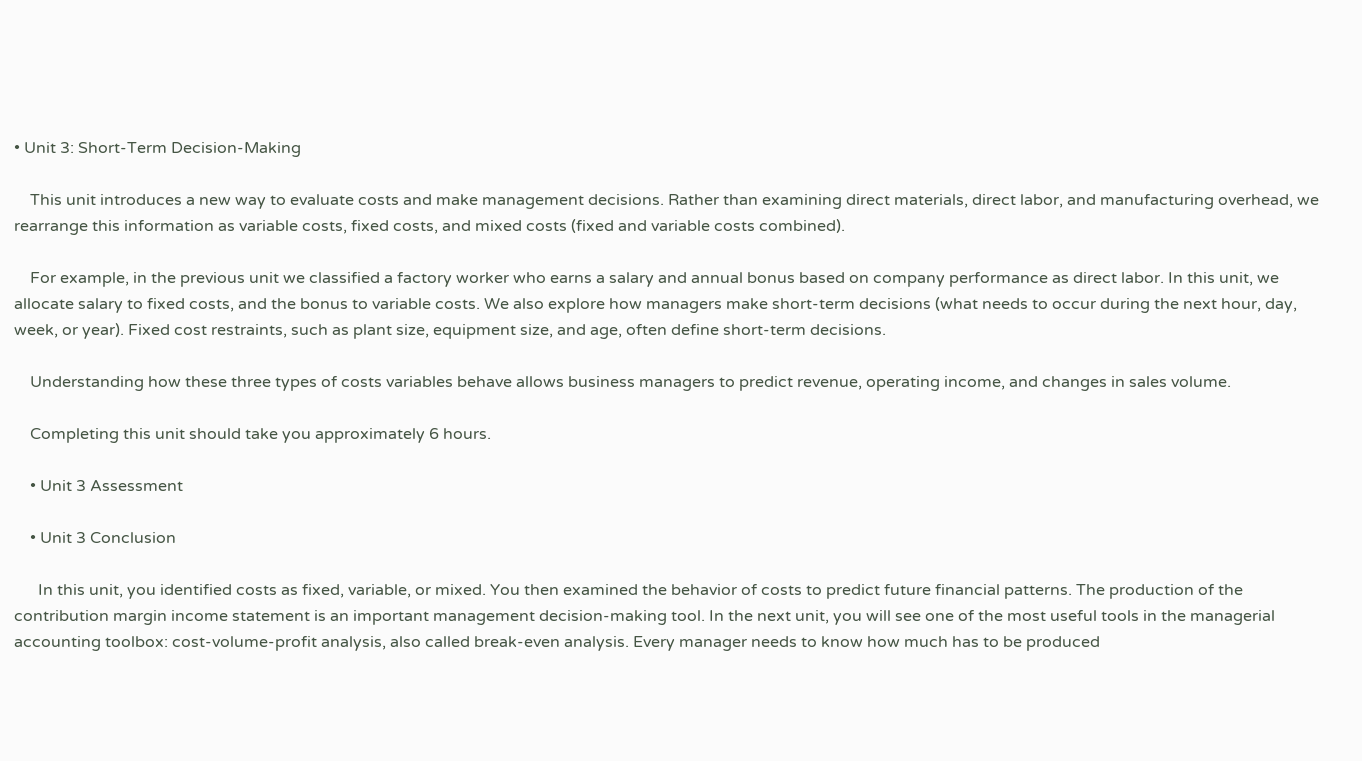• Unit 3: Short-Term Decision-Making

    This unit introduces a new way to evaluate costs and make management decisions. Rather than examining direct materials, direct labor, and manufacturing overhead, we rearrange this information as variable costs, fixed costs, and mixed costs (fixed and variable costs combined).

    For example, in the previous unit we classified a factory worker who earns a salary and annual bonus based on company performance as direct labor. In this unit, we allocate salary to fixed costs, and the bonus to variable costs. We also explore how managers make short-term decisions (what needs to occur during the next hour, day, week, or year). Fixed cost restraints, such as plant size, equipment size, and age, often define short-term decisions.

    Understanding how these three types of costs variables behave allows business managers to predict revenue, operating income, and changes in sales volume.

    Completing this unit should take you approximately 6 hours.

    • Unit 3 Assessment

    • Unit 3 Conclusion

      In this unit, you identified costs as fixed, variable, or mixed. You then examined the behavior of costs to predict future financial patterns. The production of the contribution margin income statement is an important management decision-making tool. In the next unit, you will see one of the most useful tools in the managerial accounting toolbox: cost-volume-profit analysis, also called break-even analysis. Every manager needs to know how much has to be produced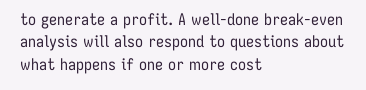to generate a profit. A well-done break-even analysis will also respond to questions about what happens if one or more cost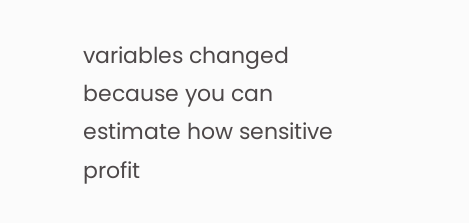variables changed because you can estimate how sensitive profit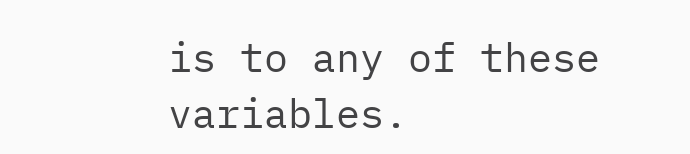is to any of these variables.